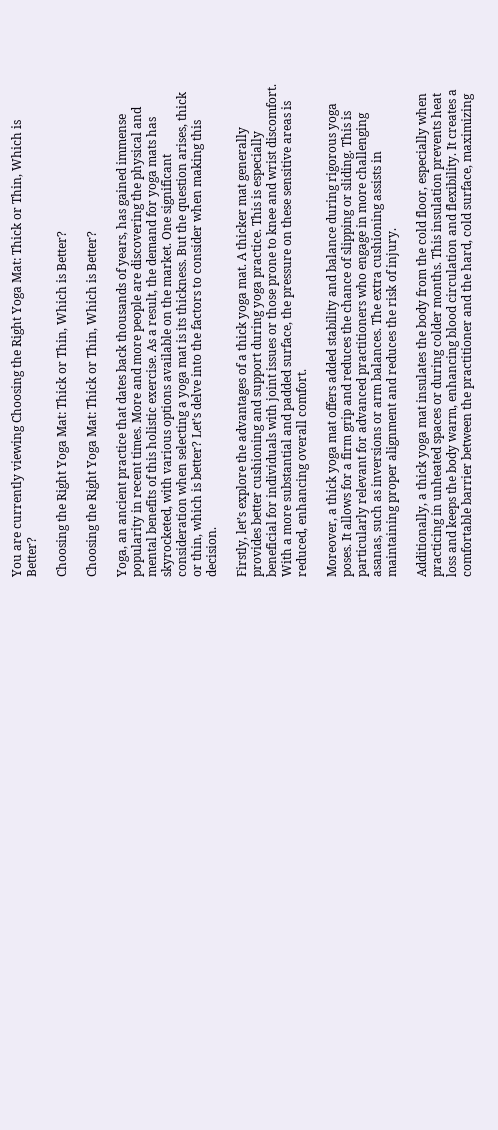You are currently viewing Choosing the Right Yoga Mat: Thick or Thin, Which is Better?

Choosing the Right Yoga Mat: Thick or Thin, Which is Better?

Choosing the Right Yoga Mat: Thick or Thin, Which is Better?

Yoga, an ancient practice that dates back thousands of years, has gained immense popularity in recent times. More and more people are discovering the physical and mental benefits of this holistic exercise. As a result, the demand for yoga mats has skyrocketed, with various options available on the market. One significant consideration when selecting a yoga mat is its thickness. But the question arises, thick or thin, which is better? Let’s delve into the factors to consider when making this decision.

Firstly, let’s explore the advantages of a thick yoga mat. A thicker mat generally provides better cushioning and support during yoga practice. This is especially beneficial for individuals with joint issues or those prone to knee and wrist discomfort. With a more substantial and padded surface, the pressure on these sensitive areas is reduced, enhancing overall comfort.

Moreover, a thick yoga mat offers added stability and balance during rigorous yoga poses. It allows for a firm grip and reduces the chance of slipping or sliding. This is particularly relevant for advanced practitioners who engage in more challenging asanas, such as inversions or arm balances. The extra cushioning assists in maintaining proper alignment and reduces the risk of injury.

Additionally, a thick yoga mat insulates the body from the cold floor, especially when practicing in unheated spaces or during colder months. This insulation prevents heat loss and keeps the body warm, enhancing blood circulation and flexibility. It creates a comfortable barrier between the practitioner and the hard, cold surface, maximizing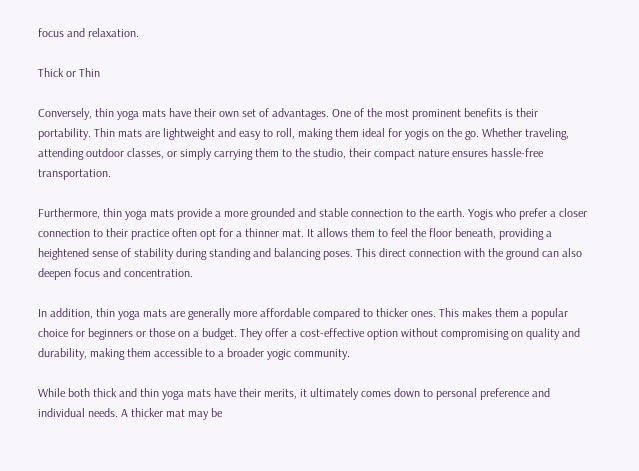focus and relaxation.

Thick or Thin

Conversely, thin yoga mats have their own set of advantages. One of the most prominent benefits is their portability. Thin mats are lightweight and easy to roll, making them ideal for yogis on the go. Whether traveling, attending outdoor classes, or simply carrying them to the studio, their compact nature ensures hassle-free transportation.

Furthermore, thin yoga mats provide a more grounded and stable connection to the earth. Yogis who prefer a closer connection to their practice often opt for a thinner mat. It allows them to feel the floor beneath, providing a heightened sense of stability during standing and balancing poses. This direct connection with the ground can also deepen focus and concentration.

In addition, thin yoga mats are generally more affordable compared to thicker ones. This makes them a popular choice for beginners or those on a budget. They offer a cost-effective option without compromising on quality and durability, making them accessible to a broader yogic community.

While both thick and thin yoga mats have their merits, it ultimately comes down to personal preference and individual needs. A thicker mat may be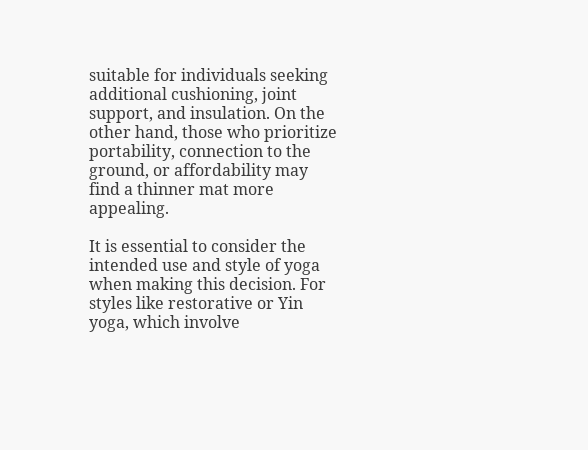suitable for individuals seeking additional cushioning, joint support, and insulation. On the other hand, those who prioritize portability, connection to the ground, or affordability may find a thinner mat more appealing.

It is essential to consider the intended use and style of yoga when making this decision. For styles like restorative or Yin yoga, which involve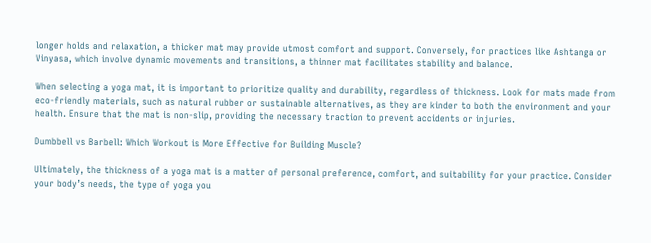longer holds and relaxation, a thicker mat may provide utmost comfort and support. Conversely, for practices like Ashtanga or Vinyasa, which involve dynamic movements and transitions, a thinner mat facilitates stability and balance.

When selecting a yoga mat, it is important to prioritize quality and durability, regardless of thickness. Look for mats made from eco-friendly materials, such as natural rubber or sustainable alternatives, as they are kinder to both the environment and your health. Ensure that the mat is non-slip, providing the necessary traction to prevent accidents or injuries.

Dumbbell vs Barbell: Which Workout is More Effective for Building Muscle?

Ultimately, the thickness of a yoga mat is a matter of personal preference, comfort, and suitability for your practice. Consider your body’s needs, the type of yoga you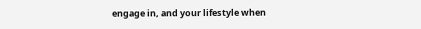engage in, and your lifestyle when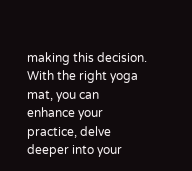making this decision. With the right yoga mat, you can enhance your practice, delve deeper into your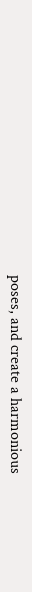poses, and create a harmonious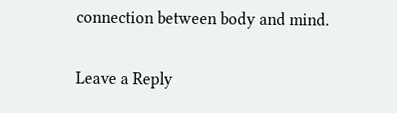connection between body and mind.

Leave a Reply